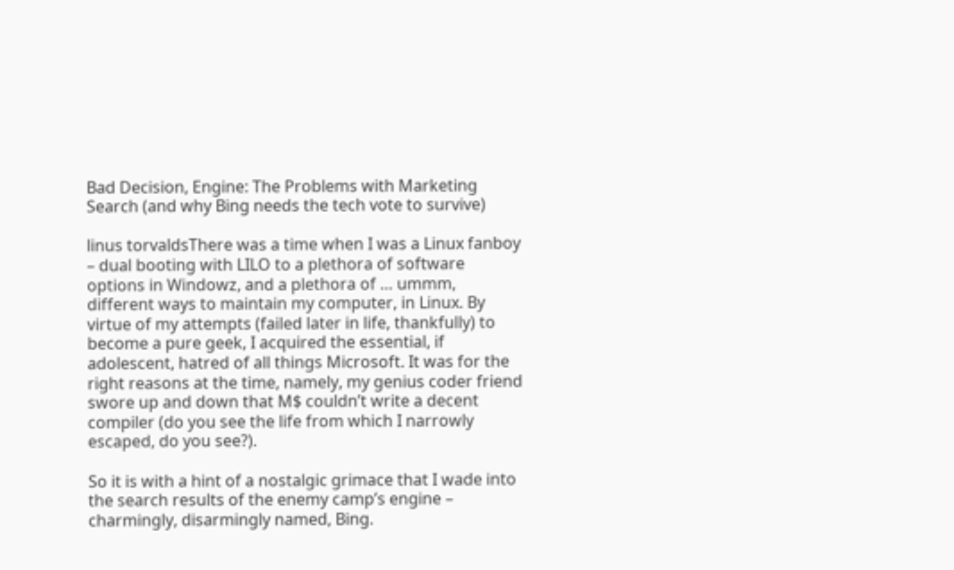Bad Decision, Engine: The Problems with Marketing Search (and why Bing needs the tech vote to survive)

linus torvaldsThere was a time when I was a Linux fanboy – dual booting with LILO to a plethora of software options in Windowz, and a plethora of … ummm, different ways to maintain my computer, in Linux. By virtue of my attempts (failed later in life, thankfully) to become a pure geek, I acquired the essential, if adolescent, hatred of all things Microsoft. It was for the right reasons at the time, namely, my genius coder friend swore up and down that M$ couldn’t write a decent compiler (do you see the life from which I narrowly escaped, do you see?).

So it is with a hint of a nostalgic grimace that I wade into the search results of the enemy camp’s engine – charmingly, disarmingly named, Bing.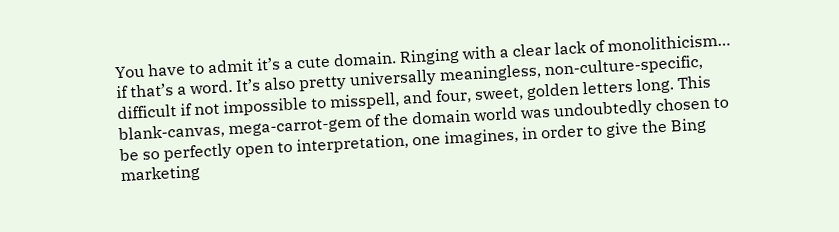You have to admit it’s a cute domain. Ringing with a clear lack of monolithicism… if that’s a word. It’s also pretty universally meaningless, non-culture-specific, difficult if not impossible to misspell, and four, sweet, golden letters long. This blank-canvas, mega-carrot-gem of the domain world was undoubtedly chosen to be so perfectly open to interpretation, one imagines, in order to give the Bing marketing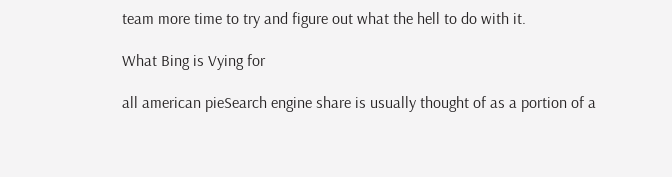team more time to try and figure out what the hell to do with it.

What Bing is Vying for

all american pieSearch engine share is usually thought of as a portion of a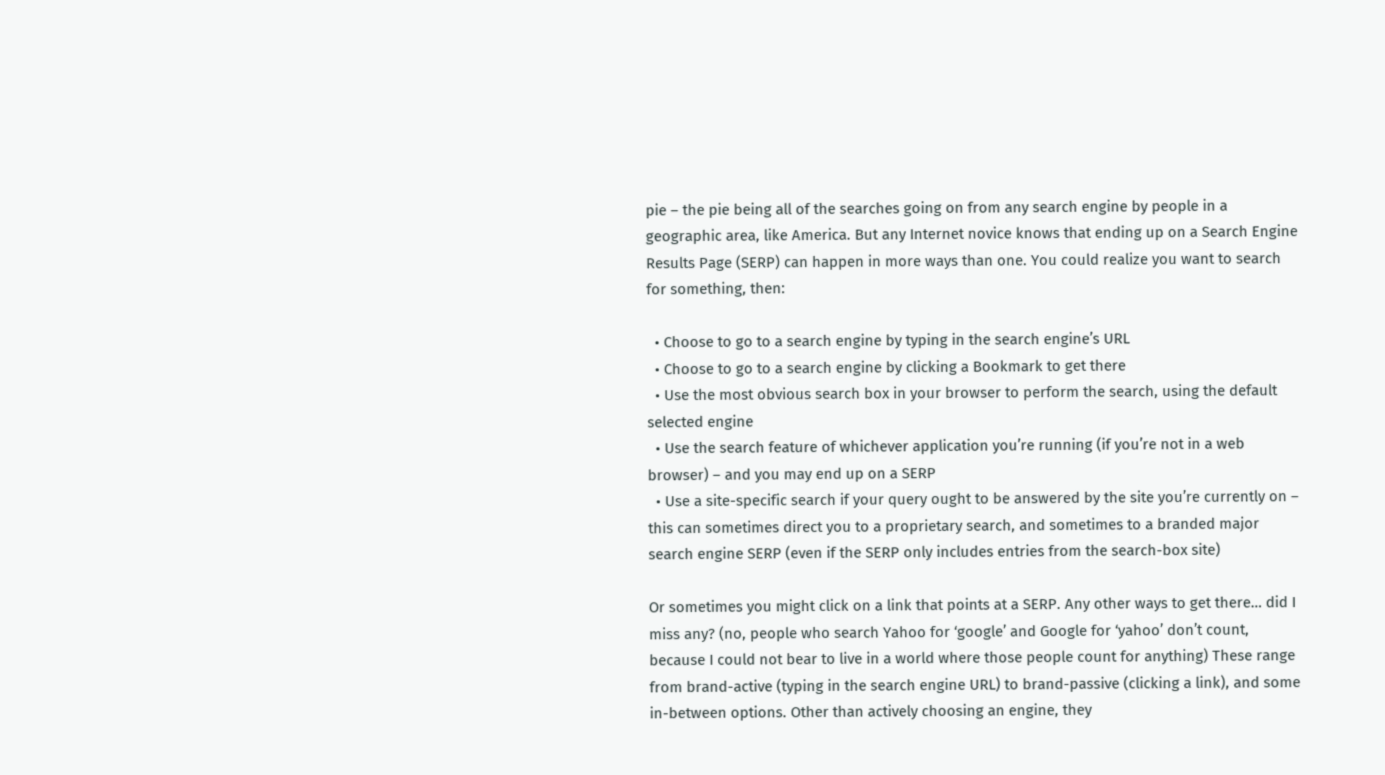pie – the pie being all of the searches going on from any search engine by people in a geographic area, like America. But any Internet novice knows that ending up on a Search Engine Results Page (SERP) can happen in more ways than one. You could realize you want to search for something, then:

  • Choose to go to a search engine by typing in the search engine’s URL
  • Choose to go to a search engine by clicking a Bookmark to get there
  • Use the most obvious search box in your browser to perform the search, using the default selected engine
  • Use the search feature of whichever application you’re running (if you’re not in a web browser) – and you may end up on a SERP
  • Use a site-specific search if your query ought to be answered by the site you’re currently on – this can sometimes direct you to a proprietary search, and sometimes to a branded major search engine SERP (even if the SERP only includes entries from the search-box site)

Or sometimes you might click on a link that points at a SERP. Any other ways to get there… did I miss any? (no, people who search Yahoo for ‘google’ and Google for ‘yahoo’ don’t count, because I could not bear to live in a world where those people count for anything) These range from brand-active (typing in the search engine URL) to brand-passive (clicking a link), and some in-between options. Other than actively choosing an engine, they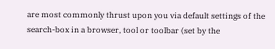are most commonly thrust upon you via default settings of the search-box in a browser, tool or toolbar (set by the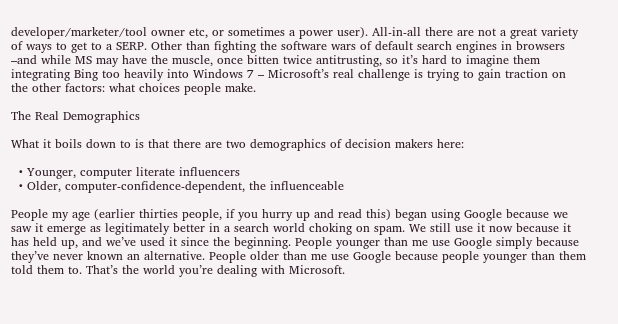developer/marketer/tool owner etc, or sometimes a power user). All-in-all there are not a great variety of ways to get to a SERP. Other than fighting the software wars of default search engines in browsers –and while MS may have the muscle, once bitten twice antitrusting, so it’s hard to imagine them integrating Bing too heavily into Windows 7 – Microsoft’s real challenge is trying to gain traction on the other factors: what choices people make.

The Real Demographics

What it boils down to is that there are two demographics of decision makers here:

  • Younger, computer literate influencers
  • Older, computer-confidence-dependent, the influenceable

People my age (earlier thirties people, if you hurry up and read this) began using Google because we saw it emerge as legitimately better in a search world choking on spam. We still use it now because it has held up, and we’ve used it since the beginning. People younger than me use Google simply because they’ve never known an alternative. People older than me use Google because people younger than them told them to. That’s the world you’re dealing with Microsoft.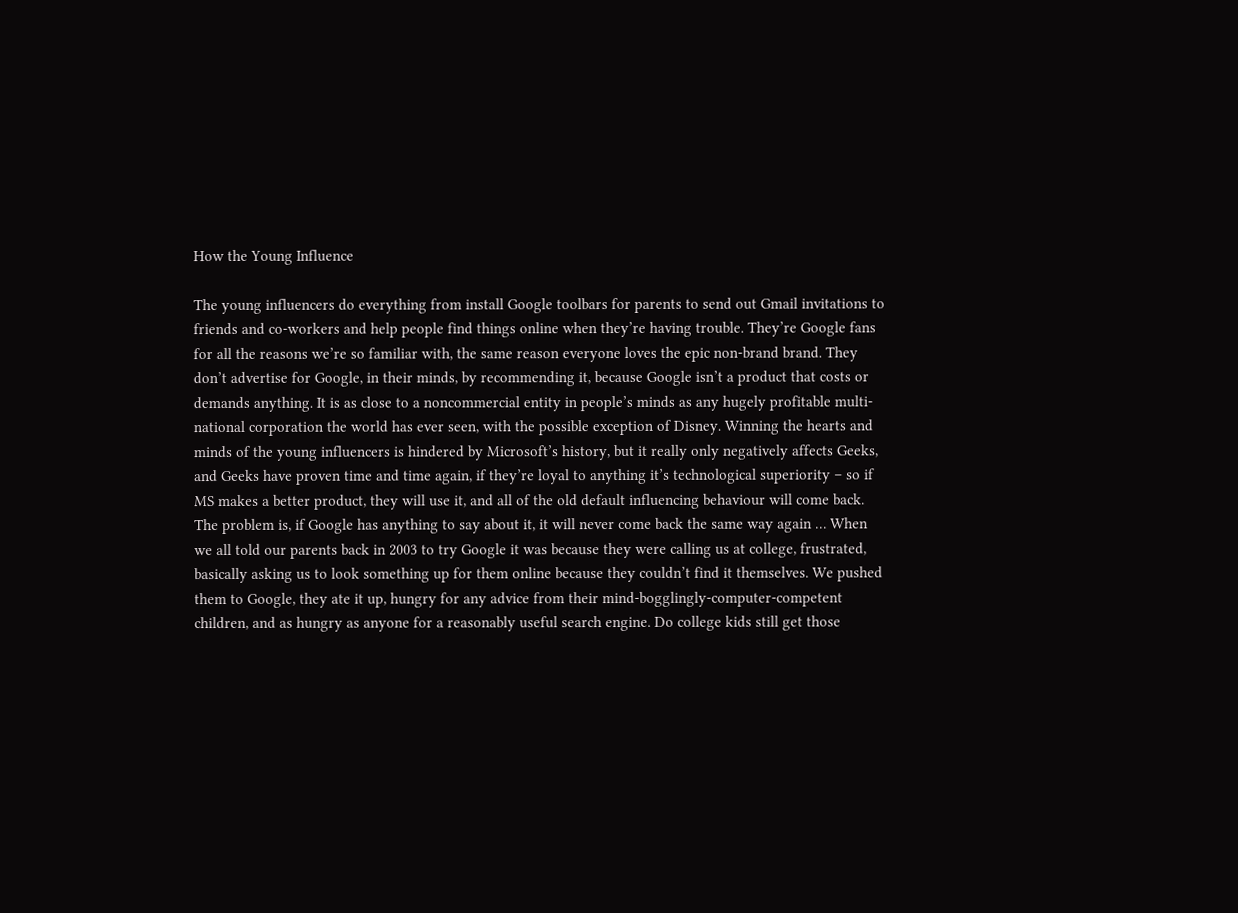How the Young Influence

The young influencers do everything from install Google toolbars for parents to send out Gmail invitations to friends and co-workers and help people find things online when they’re having trouble. They’re Google fans for all the reasons we’re so familiar with, the same reason everyone loves the epic non-brand brand. They don’t advertise for Google, in their minds, by recommending it, because Google isn’t a product that costs or demands anything. It is as close to a noncommercial entity in people’s minds as any hugely profitable multi-national corporation the world has ever seen, with the possible exception of Disney. Winning the hearts and minds of the young influencers is hindered by Microsoft’s history, but it really only negatively affects Geeks, and Geeks have proven time and time again, if they’re loyal to anything it’s technological superiority – so if MS makes a better product, they will use it, and all of the old default influencing behaviour will come back. The problem is, if Google has anything to say about it, it will never come back the same way again … When we all told our parents back in 2003 to try Google it was because they were calling us at college, frustrated, basically asking us to look something up for them online because they couldn’t find it themselves. We pushed them to Google, they ate it up, hungry for any advice from their mind-bogglingly-computer-competent children, and as hungry as anyone for a reasonably useful search engine. Do college kids still get those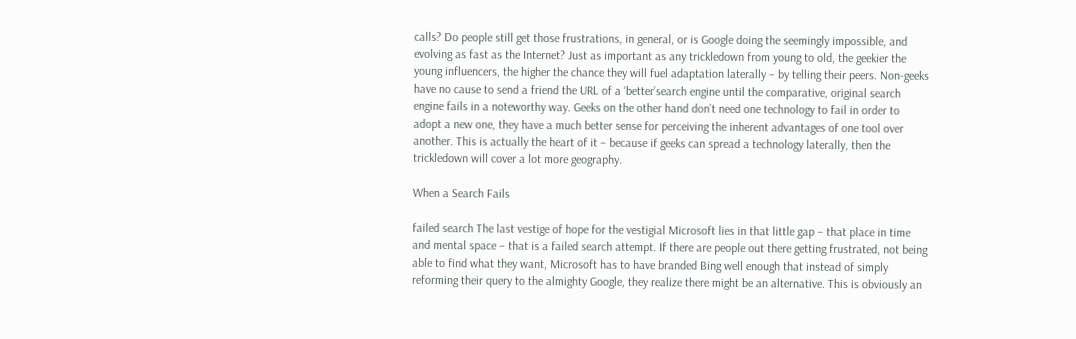calls? Do people still get those frustrations, in general, or is Google doing the seemingly impossible, and evolving as fast as the Internet? Just as important as any trickledown from young to old, the geekier the young influencers, the higher the chance they will fuel adaptation laterally – by telling their peers. Non-geeks have no cause to send a friend the URL of a ‘better’search engine until the comparative, original search engine fails in a noteworthy way. Geeks on the other hand don’t need one technology to fail in order to adopt a new one, they have a much better sense for perceiving the inherent advantages of one tool over another. This is actually the heart of it – because if geeks can spread a technology laterally, then the trickledown will cover a lot more geography.

When a Search Fails

failed search The last vestige of hope for the vestigial Microsoft lies in that little gap – that place in time and mental space – that is a failed search attempt. If there are people out there getting frustrated, not being able to find what they want, Microsoft has to have branded Bing well enough that instead of simply reforming their query to the almighty Google, they realize there might be an alternative. This is obviously an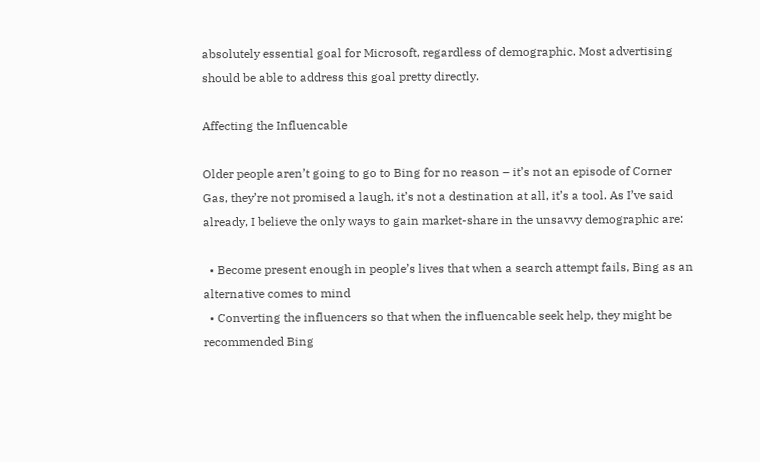absolutely essential goal for Microsoft, regardless of demographic. Most advertising should be able to address this goal pretty directly.

Affecting the Influencable

Older people aren’t going to go to Bing for no reason – it’s not an episode of Corner Gas, they’re not promised a laugh, it’s not a destination at all, it’s a tool. As I’ve said already, I believe the only ways to gain market-share in the unsavvy demographic are:

  • Become present enough in people’s lives that when a search attempt fails, Bing as an alternative comes to mind
  • Converting the influencers so that when the influencable seek help, they might be recommended Bing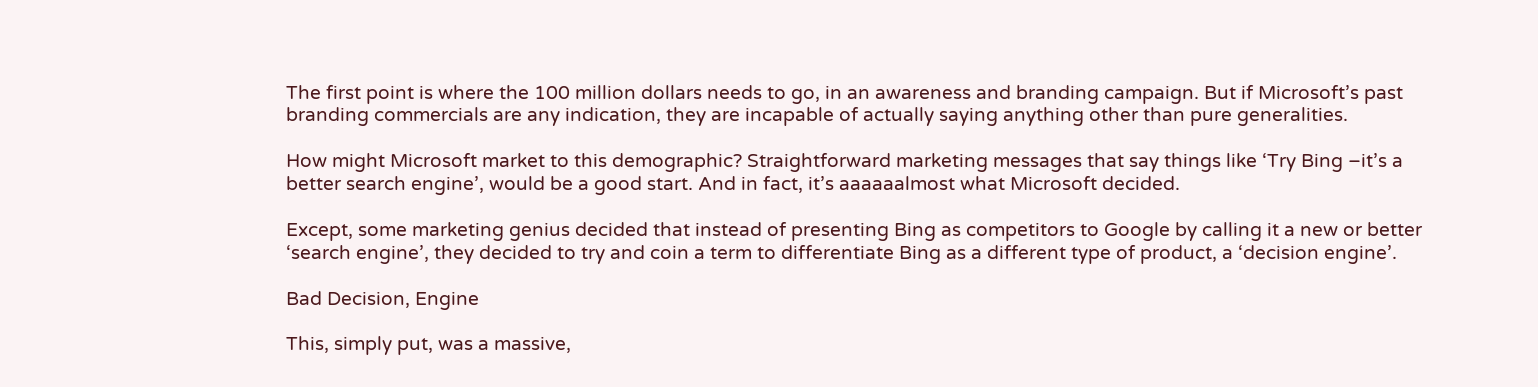The first point is where the 100 million dollars needs to go, in an awareness and branding campaign. But if Microsoft’s past branding commercials are any indication, they are incapable of actually saying anything other than pure generalities.

How might Microsoft market to this demographic? Straightforward marketing messages that say things like ‘Try Bing –it’s a better search engine’, would be a good start. And in fact, it’s aaaaaalmost what Microsoft decided.

Except, some marketing genius decided that instead of presenting Bing as competitors to Google by calling it a new or better ‘search engine’, they decided to try and coin a term to differentiate Bing as a different type of product, a ‘decision engine’.

Bad Decision, Engine

This, simply put, was a massive,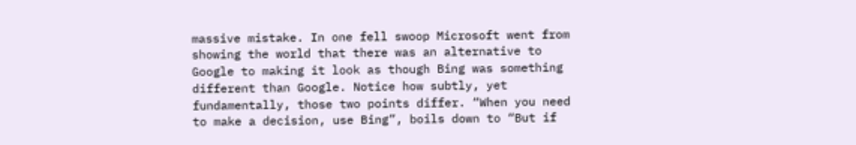massive mistake. In one fell swoop Microsoft went from showing the world that there was an alternative to Google to making it look as though Bing was something different than Google. Notice how subtly, yet fundamentally, those two points differ. “When you need to make a decision, use Bing”, boils down to “But if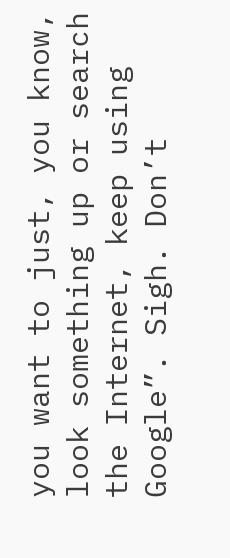you want to just, you know, look something up or search the Internet, keep using Google”. Sigh. Don’t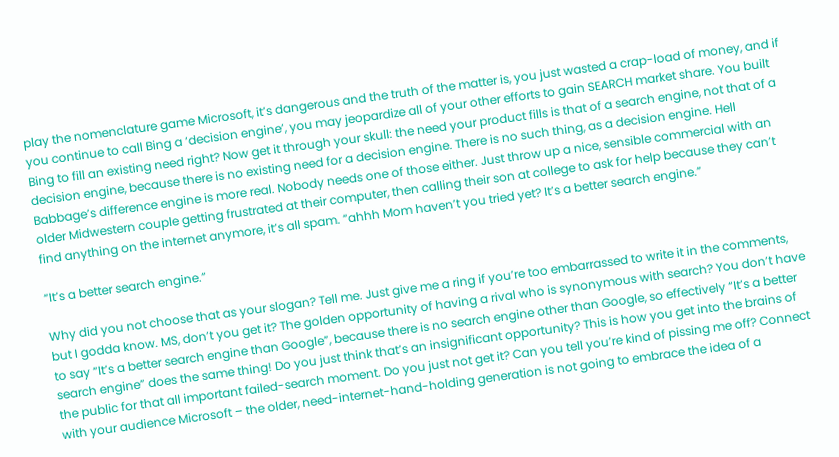play the nomenclature game Microsoft, it’s dangerous and the truth of the matter is, you just wasted a crap-load of money, and if you continue to call Bing a ‘decision engine’, you may jeopardize all of your other efforts to gain SEARCH market share. You built Bing to fill an existing need right? Now get it through your skull: the need your product fills is that of a search engine, not that of a decision engine, because there is no existing need for a decision engine. There is no such thing, as a decision engine. Hell Babbage’s difference engine is more real. Nobody needs one of those either. Just throw up a nice, sensible commercial with an older Midwestern couple getting frustrated at their computer, then calling their son at college to ask for help because they can’t find anything on the internet anymore, it’s all spam. “ahhh Mom haven’t you tried yet? It’s a better search engine.”

“It’s a better search engine.”

Why did you not choose that as your slogan? Tell me. Just give me a ring if you’re too embarrassed to write it in the comments, but I godda know. MS, don’t you get it? The golden opportunity of having a rival who is synonymous with search? You don’t have to say “It’s a better search engine than Google”, because there is no search engine other than Google, so effectively “It’s a better search engine” does the same thing! Do you just think that’s an insignificant opportunity? This is how you get into the brains of the public for that all important failed-search moment. Do you just not get it? Can you tell you’re kind of pissing me off? Connect with your audience Microsoft – the older, need-internet-hand-holding generation is not going to embrace the idea of a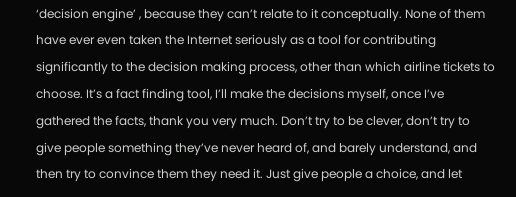‘decision engine’ , because they can’t relate to it conceptually. None of them have ever even taken the Internet seriously as a tool for contributing significantly to the decision making process, other than which airline tickets to choose. It’s a fact finding tool, I’ll make the decisions myself, once I’ve gathered the facts, thank you very much. Don’t try to be clever, don’t try to give people something they’ve never heard of, and barely understand, and then try to convince them they need it. Just give people a choice, and let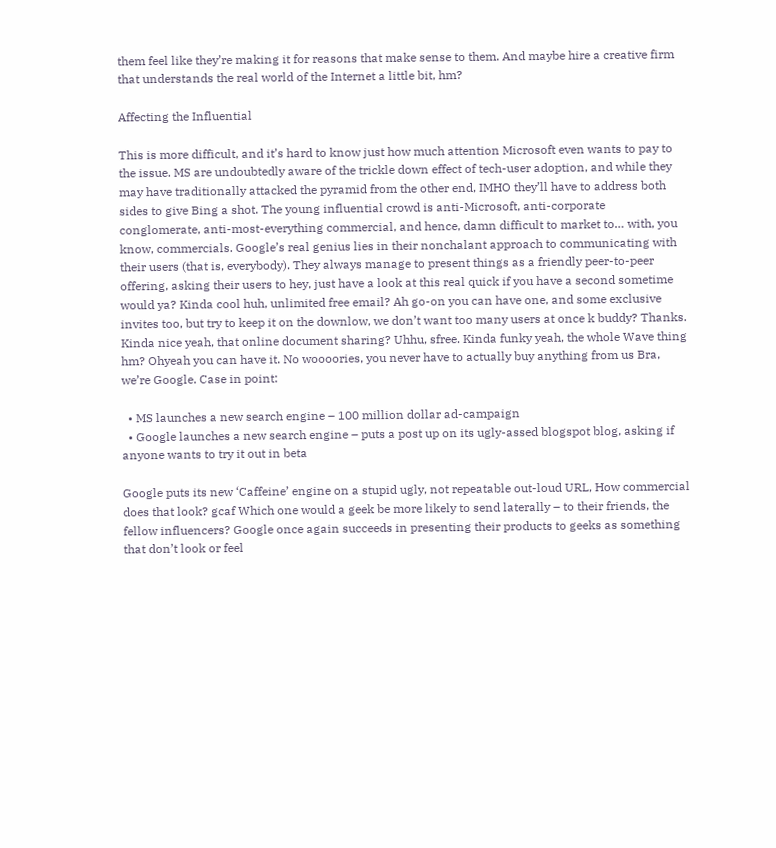them feel like they’re making it for reasons that make sense to them. And maybe hire a creative firm that understands the real world of the Internet a little bit, hm?

Affecting the Influential

This is more difficult, and it’s hard to know just how much attention Microsoft even wants to pay to the issue. MS are undoubtedly aware of the trickle down effect of tech-user adoption, and while they may have traditionally attacked the pyramid from the other end, IMHO they’ll have to address both sides to give Bing a shot. The young influential crowd is anti-Microsoft, anti-corporate conglomerate, anti-most-everything commercial, and hence, damn difficult to market to… with, you know, commercials. Google’s real genius lies in their nonchalant approach to communicating with their users (that is, everybody). They always manage to present things as a friendly peer-to-peer offering, asking their users to hey, just have a look at this real quick if you have a second sometime would ya? Kinda cool huh, unlimited free email? Ah go-on you can have one, and some exclusive invites too, but try to keep it on the downlow, we don’t want too many users at once k buddy? Thanks. Kinda nice yeah, that online document sharing? Uhhu, sfree. Kinda funky yeah, the whole Wave thing hm? Ohyeah you can have it. No woooories, you never have to actually buy anything from us Bra, we’re Google. Case in point:

  • MS launches a new search engine – 100 million dollar ad-campaign
  • Google launches a new search engine – puts a post up on its ugly-assed blogspot blog, asking if anyone wants to try it out in beta

Google puts its new ‘Caffeine’ engine on a stupid ugly, not repeatable out-loud URL, How commercial does that look? gcaf Which one would a geek be more likely to send laterally – to their friends, the fellow influencers? Google once again succeeds in presenting their products to geeks as something that don’t look or feel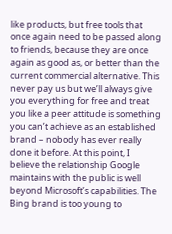like products, but free tools that once again need to be passed along to friends, because they are once again as good as, or better than the current commercial alternative. This never pay us but we’ll always give you everything for free and treat you like a peer attitude is something you can’t achieve as an established brand – nobody has ever really done it before. At this point, I believe the relationship Google maintains with the public is well beyond Microsoft’s capabilities. The Bing brand is too young to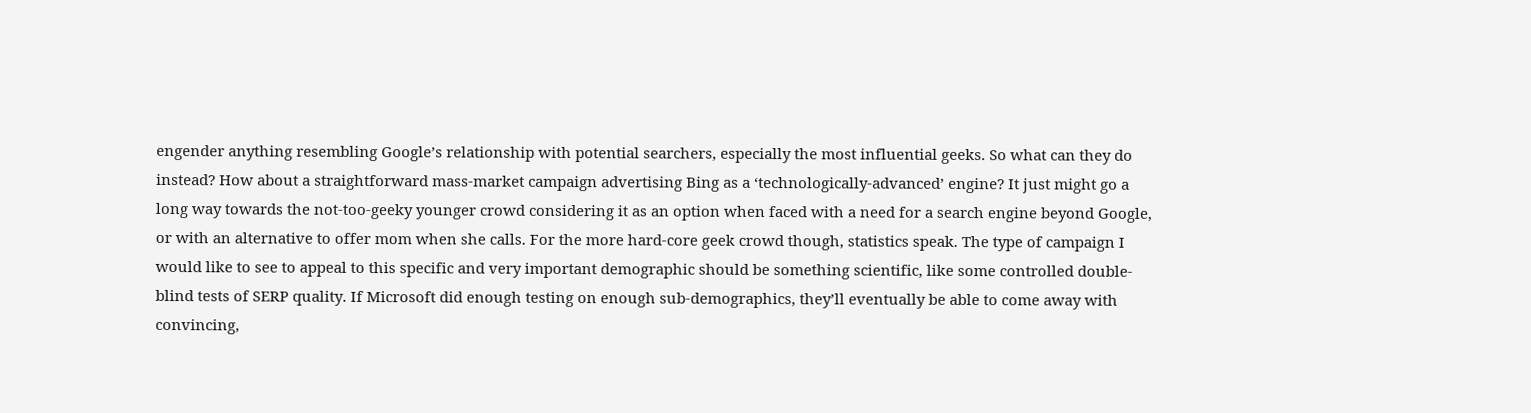engender anything resembling Google’s relationship with potential searchers, especially the most influential geeks. So what can they do instead? How about a straightforward mass-market campaign advertising Bing as a ‘technologically-advanced’ engine? It just might go a long way towards the not-too-geeky younger crowd considering it as an option when faced with a need for a search engine beyond Google, or with an alternative to offer mom when she calls. For the more hard-core geek crowd though, statistics speak. The type of campaign I would like to see to appeal to this specific and very important demographic should be something scientific, like some controlled double-blind tests of SERP quality. If Microsoft did enough testing on enough sub-demographics, they’ll eventually be able to come away with convincing,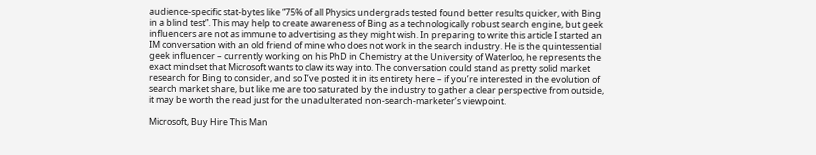audience-specific stat-bytes like “75% of all Physics undergrads tested found better results quicker, with Bing in a blind test”. This may help to create awareness of Bing as a technologically robust search engine, but geek influencers are not as immune to advertising as they might wish. In preparing to write this article I started an IM conversation with an old friend of mine who does not work in the search industry. He is the quintessential geek influencer – currently working on his PhD in Chemistry at the University of Waterloo, he represents the exact mindset that Microsoft wants to claw its way into. The conversation could stand as pretty solid market research for Bing to consider, and so I’ve posted it in its entirety here – if you’re interested in the evolution of search market share, but like me are too saturated by the industry to gather a clear perspective from outside, it may be worth the read just for the unadulterated non-search-marketer’s viewpoint.

Microsoft, Buy Hire This Man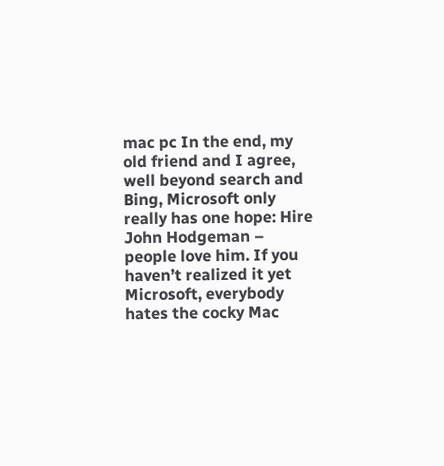mac pc In the end, my old friend and I agree, well beyond search and Bing, Microsoft only really has one hope: Hire John Hodgeman – people love him. If you haven’t realized it yet Microsoft, everybody hates the cocky Mac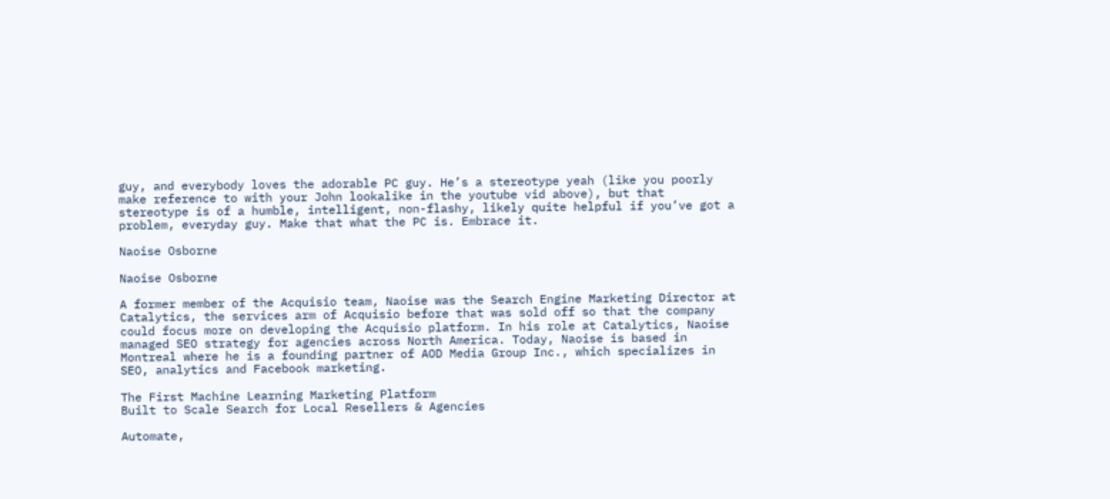guy, and everybody loves the adorable PC guy. He’s a stereotype yeah (like you poorly make reference to with your John lookalike in the youtube vid above), but that stereotype is of a humble, intelligent, non-flashy, likely quite helpful if you’ve got a problem, everyday guy. Make that what the PC is. Embrace it.

Naoise Osborne

Naoise Osborne

A former member of the Acquisio team, Naoise was the Search Engine Marketing Director at Catalytics, the services arm of Acquisio before that was sold off so that the company could focus more on developing the Acquisio platform. In his role at Catalytics, Naoise managed SEO strategy for agencies across North America. Today, Naoise is based in Montreal where he is a founding partner of AOD Media Group Inc., which specializes in SEO, analytics and Facebook marketing.

The First Machine Learning Marketing Platform
Built to Scale Search for Local Resellers & Agencies

Automate,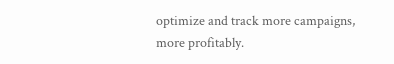optimize and track more campaigns, more profitably.